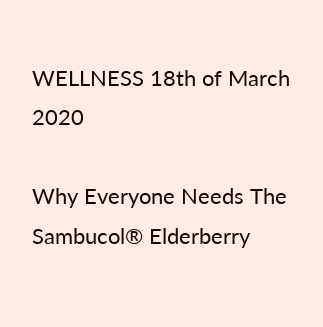WELLNESS 18th of March 2020

Why Everyone Needs The Sambucol® Elderberry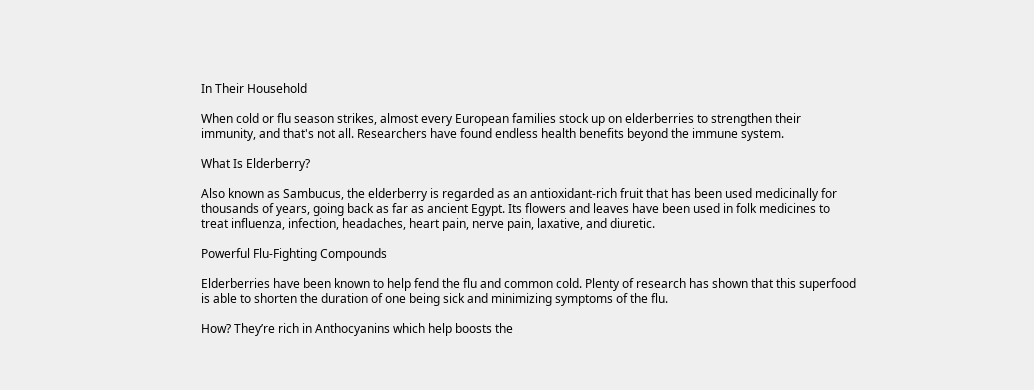In Their Household

When cold or flu season strikes, almost every European families stock up on elderberries to strengthen their immunity, and that's not all. Researchers have found endless health benefits beyond the immune system.

What Is Elderberry?

Also known as Sambucus, the elderberry is regarded as an antioxidant-rich fruit that has been used medicinally for thousands of years, going back as far as ancient Egypt. Its flowers and leaves have been used in folk medicines to treat influenza, infection, headaches, heart pain, nerve pain, laxative, and diuretic.

Powerful Flu-Fighting Compounds

Elderberries have been known to help fend the flu and common cold. Plenty of research has shown that this superfood is able to shorten the duration of one being sick and minimizing symptoms of the flu.

How? They’re rich in Anthocyanins which help boosts the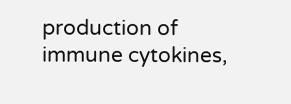production of immune cytokines,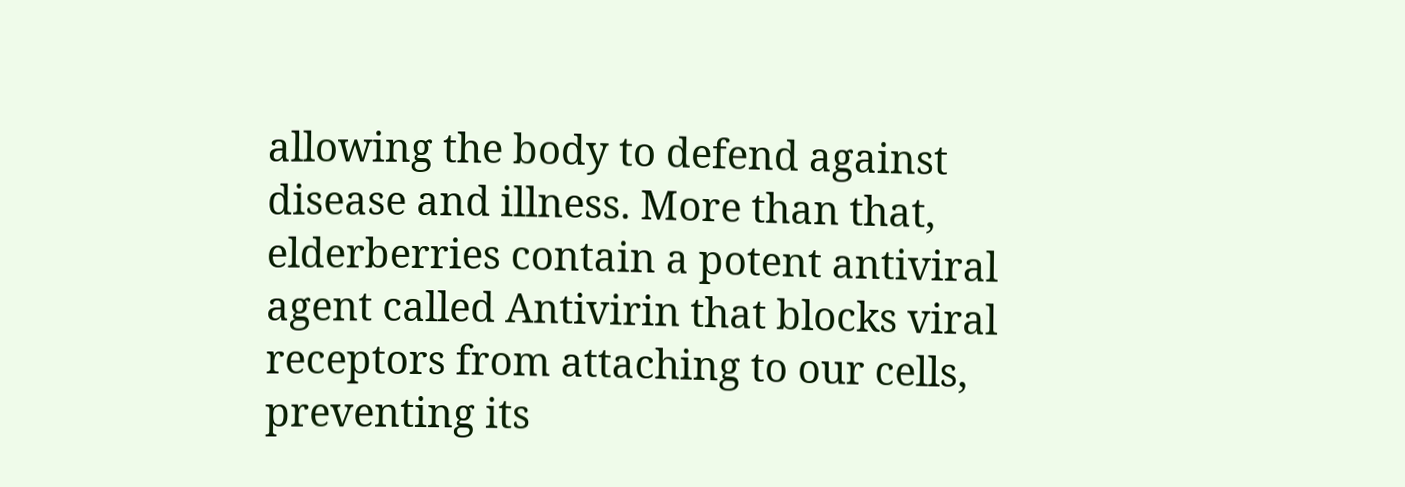allowing the body to defend against disease and illness. More than that, elderberries contain a potent antiviral agent called Antivirin that blocks viral receptors from attaching to our cells, preventing its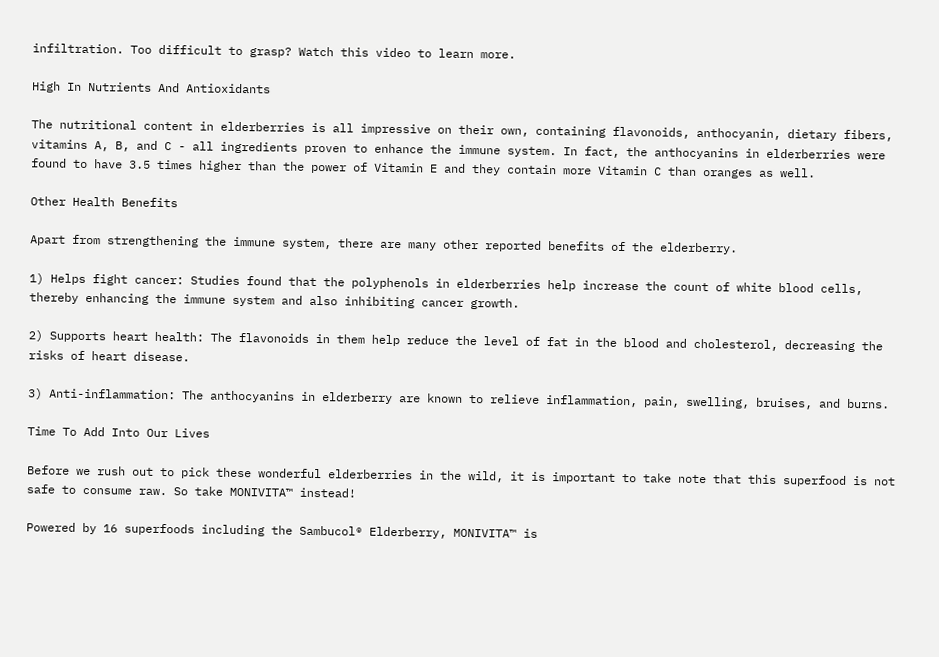infiltration. Too difficult to grasp? Watch this video to learn more.

High In Nutrients And Antioxidants

The nutritional content in elderberries is all impressive on their own, containing flavonoids, anthocyanin, dietary fibers, vitamins A, B, and C - all ingredients proven to enhance the immune system. In fact, the anthocyanins in elderberries were found to have 3.5 times higher than the power of Vitamin E and they contain more Vitamin C than oranges as well.

Other Health Benefits

Apart from strengthening the immune system, there are many other reported benefits of the elderberry.

1) Helps fight cancer: Studies found that the polyphenols in elderberries help increase the count of white blood cells, thereby enhancing the immune system and also inhibiting cancer growth.

2) Supports heart health: The flavonoids in them help reduce the level of fat in the blood and cholesterol, decreasing the risks of heart disease.

3) Anti-inflammation: The anthocyanins in elderberry are known to relieve inflammation, pain, swelling, bruises, and burns.

Time To Add Into Our Lives

Before we rush out to pick these wonderful elderberries in the wild, it is important to take note that this superfood is not safe to consume raw. So take MONIVITA™ instead!

Powered by 16 superfoods including the Sambucol® Elderberry, MONIVITA™ is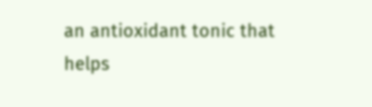an antioxidant tonic that helps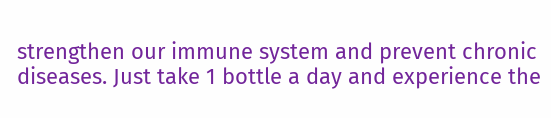strengthen our immune system and prevent chronic diseases. Just take 1 bottle a day and experience the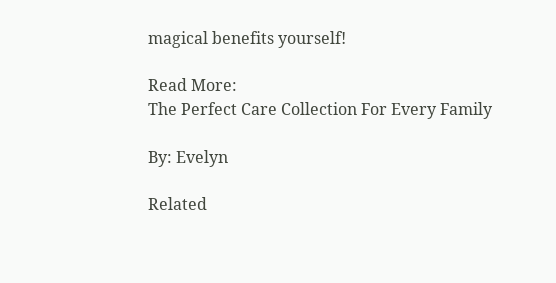magical benefits yourself!

Read More:
The Perfect Care Collection For Every Family

By: Evelyn

Related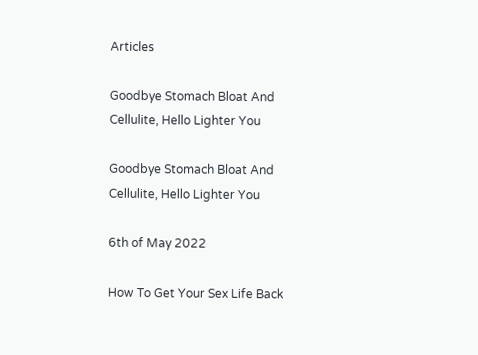Articles

Goodbye Stomach Bloat And Cellulite, Hello Lighter You

Goodbye Stomach Bloat And Cellulite, Hello Lighter You

6th of May 2022

How To Get Your Sex Life Back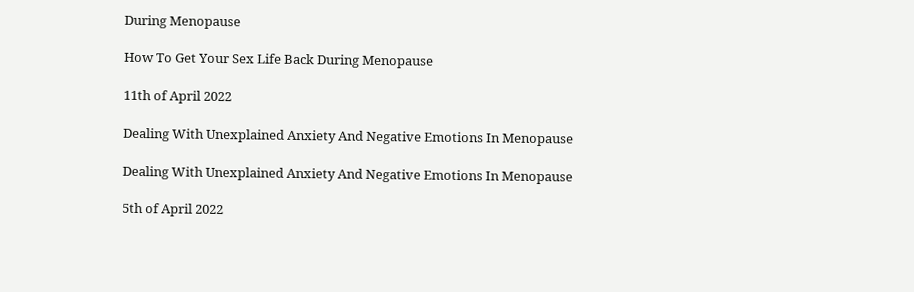During Menopause

How To Get Your Sex Life Back During Menopause

11th of April 2022

Dealing With Unexplained Anxiety And Negative Emotions In Menopause

Dealing With Unexplained Anxiety And Negative Emotions In Menopause

5th of April 2022